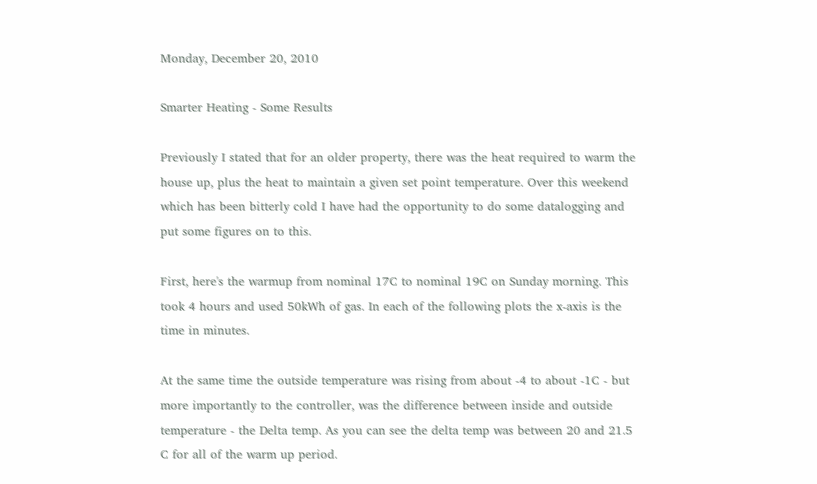Monday, December 20, 2010

Smarter Heating - Some Results

Previously I stated that for an older property, there was the heat required to warm the house up, plus the heat to maintain a given set point temperature. Over this weekend which has been bitterly cold I have had the opportunity to do some datalogging and put some figures on to this.

First, here's the warmup from nominal 17C to nominal 19C on Sunday morning. This took 4 hours and used 50kWh of gas. In each of the following plots the x-axis is the time in minutes.

At the same time the outside temperature was rising from about -4 to about -1C - but more importantly to the controller, was the difference between inside and outside temperature - the Delta temp. As you can see the delta temp was between 20 and 21.5 C for all of the warm up period.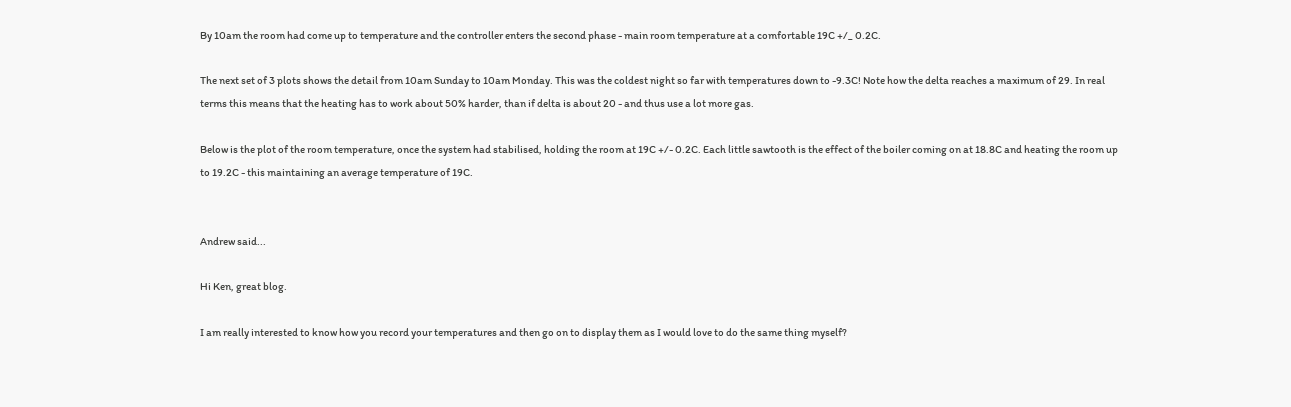By 10am the room had come up to temperature and the controller enters the second phase - main room temperature at a comfortable 19C +/_ 0.2C.

The next set of 3 plots shows the detail from 10am Sunday to 10am Monday. This was the coldest night so far with temperatures down to -9.3C! Note how the delta reaches a maximum of 29. In real terms this means that the heating has to work about 50% harder, than if delta is about 20 - and thus use a lot more gas.

Below is the plot of the room temperature, once the system had stabilised, holding the room at 19C +/- 0.2C. Each little sawtooth is the effect of the boiler coming on at 18.8C and heating the room up to 19.2C - this maintaining an average temperature of 19C.


Andrew said...

Hi Ken, great blog.

I am really interested to know how you record your temperatures and then go on to display them as I would love to do the same thing myself?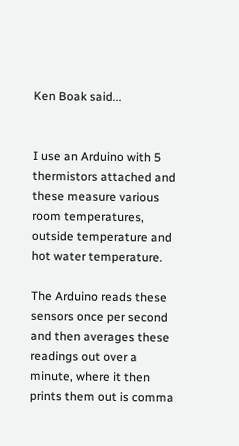Ken Boak said...


I use an Arduino with 5 thermistors attached and these measure various room temperatures, outside temperature and hot water temperature.

The Arduino reads these sensors once per second and then averages these readings out over a minute, where it then prints them out is comma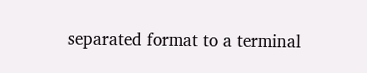separated format to a terminal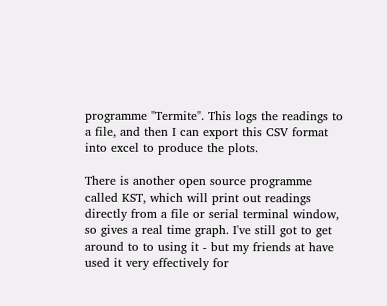programme "Termite". This logs the readings to a file, and then I can export this CSV format into excel to produce the plots.

There is another open source programme called KST, which will print out readings directly from a file or serial terminal window, so gives a real time graph. I've still got to get around to to using it - but my friends at have used it very effectively for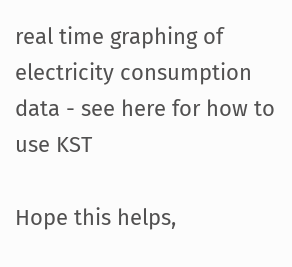real time graphing of electricity consumption data - see here for how to use KST

Hope this helps,